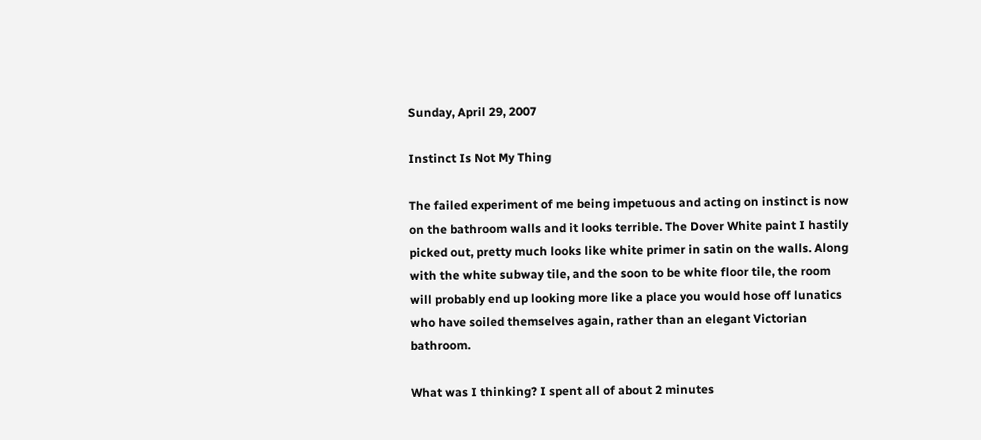Sunday, April 29, 2007

Instinct Is Not My Thing

The failed experiment of me being impetuous and acting on instinct is now on the bathroom walls and it looks terrible. The Dover White paint I hastily picked out, pretty much looks like white primer in satin on the walls. Along with the white subway tile, and the soon to be white floor tile, the room will probably end up looking more like a place you would hose off lunatics who have soiled themselves again, rather than an elegant Victorian bathroom.

What was I thinking? I spent all of about 2 minutes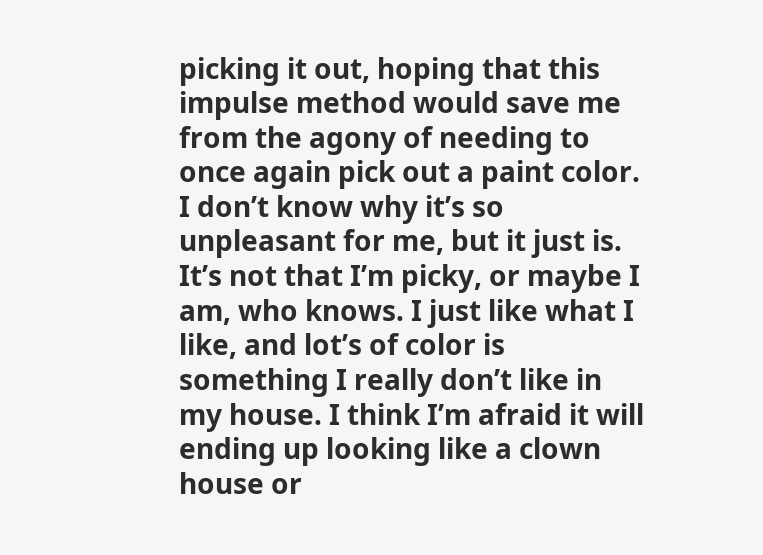picking it out, hoping that this impulse method would save me from the agony of needing to once again pick out a paint color. I don’t know why it’s so unpleasant for me, but it just is. It’s not that I’m picky, or maybe I am, who knows. I just like what I like, and lot’s of color is something I really don’t like in my house. I think I’m afraid it will ending up looking like a clown house or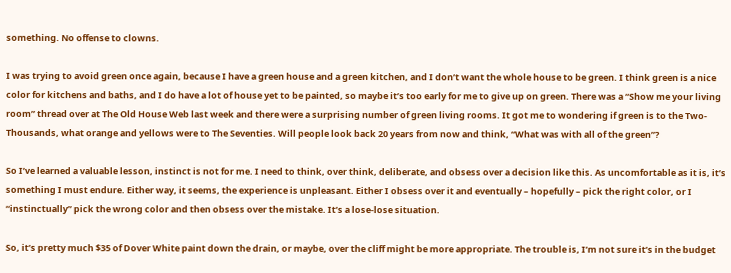something. No offense to clowns.

I was trying to avoid green once again, because I have a green house and a green kitchen, and I don’t want the whole house to be green. I think green is a nice color for kitchens and baths, and I do have a lot of house yet to be painted, so maybe it’s too early for me to give up on green. There was a “Show me your living room” thread over at The Old House Web last week and there were a surprising number of green living rooms. It got me to wondering if green is to the Two-Thousands, what orange and yellows were to The Seventies. Will people look back 20 years from now and think, “What was with all of the green”?

So I’ve learned a valuable lesson, instinct is not for me. I need to think, over think, deliberate, and obsess over a decision like this. As uncomfortable as it is, it’s something I must endure. Either way, it seems, the experience is unpleasant. Either I obsess over it and eventually – hopefully – pick the right color, or I “instinctually” pick the wrong color and then obsess over the mistake. It’s a lose-lose situation.

So, it’s pretty much $35 of Dover White paint down the drain, or maybe, over the cliff might be more appropriate. The trouble is, I’m not sure it’s in the budget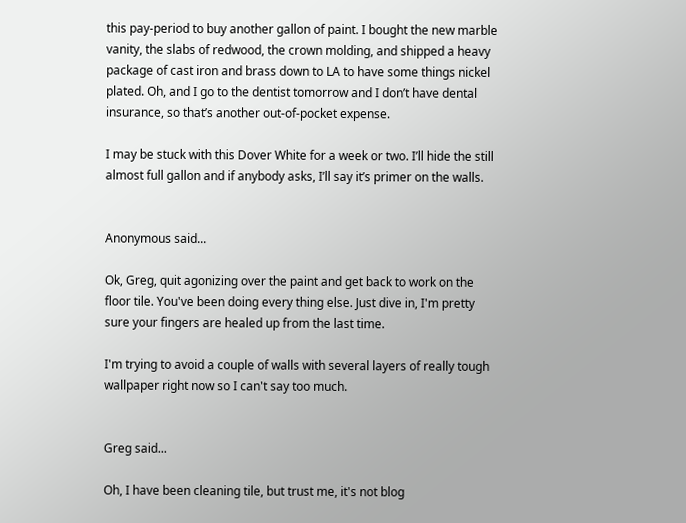this pay-period to buy another gallon of paint. I bought the new marble vanity, the slabs of redwood, the crown molding, and shipped a heavy package of cast iron and brass down to LA to have some things nickel plated. Oh, and I go to the dentist tomorrow and I don’t have dental insurance, so that’s another out-of-pocket expense.

I may be stuck with this Dover White for a week or two. I’ll hide the still almost full gallon and if anybody asks, I’ll say it’s primer on the walls.


Anonymous said...

Ok, Greg, quit agonizing over the paint and get back to work on the floor tile. You've been doing every thing else. Just dive in, I'm pretty sure your fingers are healed up from the last time.

I'm trying to avoid a couple of walls with several layers of really tough wallpaper right now so I can't say too much.


Greg said...

Oh, I have been cleaning tile, but trust me, it's not blog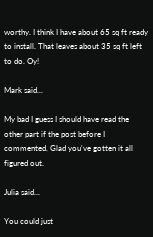worthy. I think I have about 65 sq ft ready to install. That leaves about 35 sq ft left to do. Oy!

Mark said...

My bad I guess I should have read the other part if the post before I commented. Glad you've gotten it all figured out.

Julia said...

You could just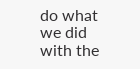do what we did with the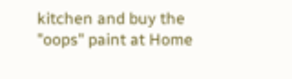kitchen and buy the "oops" paint at Home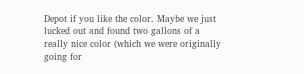Depot if you like the color. Maybe we just lucked out and found two gallons of a really nice color (which we were originally going for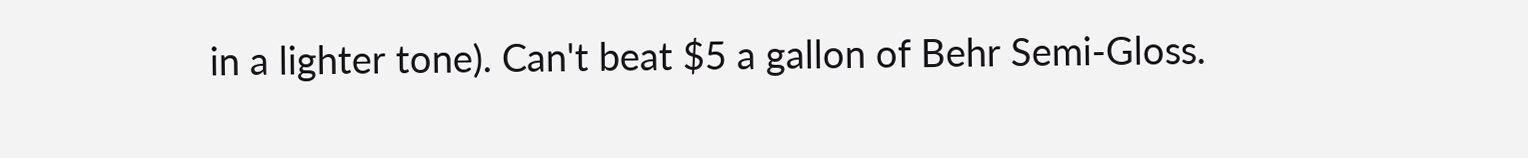in a lighter tone). Can't beat $5 a gallon of Behr Semi-Gloss.